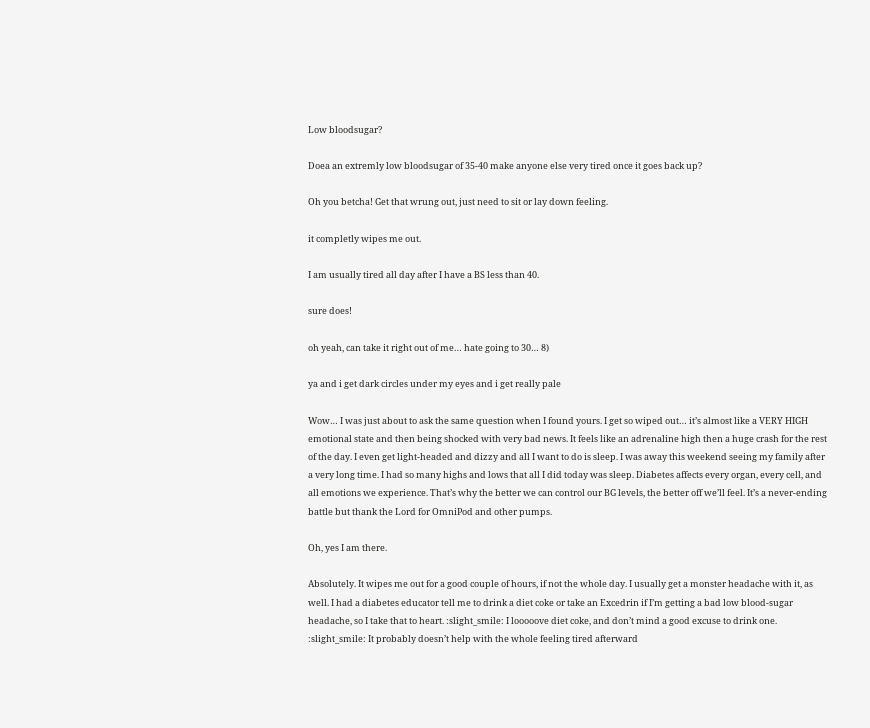Low bloodsugar?

Doea an extremly low bloodsugar of 35-40 make anyone else very tired once it goes back up?

Oh you betcha! Get that wrung out, just need to sit or lay down feeling.

it completly wipes me out.

I am usually tired all day after I have a BS less than 40.

sure does!

oh yeah, can take it right out of me… hate going to 30… 8)

ya and i get dark circles under my eyes and i get really pale

Wow… I was just about to ask the same question when I found yours. I get so wiped out… it’s almost like a VERY HIGH emotional state and then being shocked with very bad news. It feels like an adrenaline high then a huge crash for the rest of the day. I even get light-headed and dizzy and all I want to do is sleep. I was away this weekend seeing my family after a very long time. I had so many highs and lows that all I did today was sleep. Diabetes affects every organ, every cell, and all emotions we experience. That’s why the better we can control our BG levels, the better off we’ll feel. It’s a never-ending battle but thank the Lord for OmniPod and other pumps.

Oh, yes I am there.

Absolutely. It wipes me out for a good couple of hours, if not the whole day. I usually get a monster headache with it, as well. I had a diabetes educator tell me to drink a diet coke or take an Excedrin if I’m getting a bad low blood-sugar headache, so I take that to heart. :slight_smile: I looooove diet coke, and don’t mind a good excuse to drink one. :slight_smile: It probably doesn’t help with the whole feeling tired afterward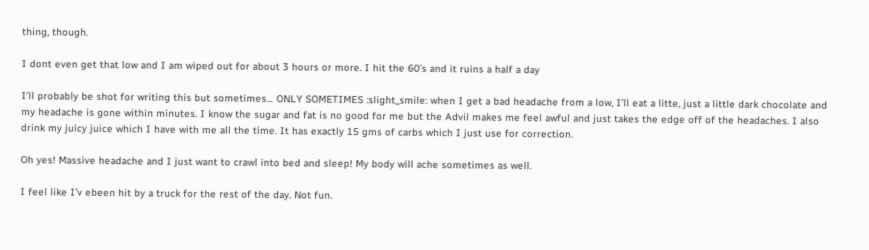thing, though.

I dont even get that low and I am wiped out for about 3 hours or more. I hit the 60’s and it ruins a half a day

I’ll probably be shot for writing this but sometimes… ONLY SOMETIMES :slight_smile: when I get a bad headache from a low, I’ll eat a litte, just a little dark chocolate and my headache is gone within minutes. I know the sugar and fat is no good for me but the Advil makes me feel awful and just takes the edge off of the headaches. I also drink my juicy juice which I have with me all the time. It has exactly 15 gms of carbs which I just use for correction.

Oh yes! Massive headache and I just want to crawl into bed and sleep! My body will ache sometimes as well.

I feel like I’v ebeen hit by a truck for the rest of the day. Not fun.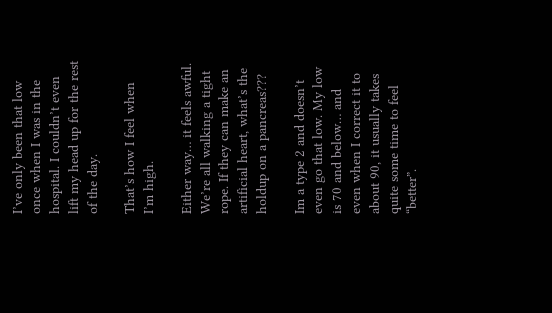I’ve only been that low once when I was in the hospital. I couldn’t even lift my head up for the rest of the day.

That’s how I feel when I’m high.

Either way… it feels awful. We’re all walking a tight rope. If they can make an artificial heart, what’s the holdup on a pancreas???

Im a type 2 and doesn’t even go that low. My low is 70 and below… and even when I correct it to about 90, it usually takes quite some time to feel “better”.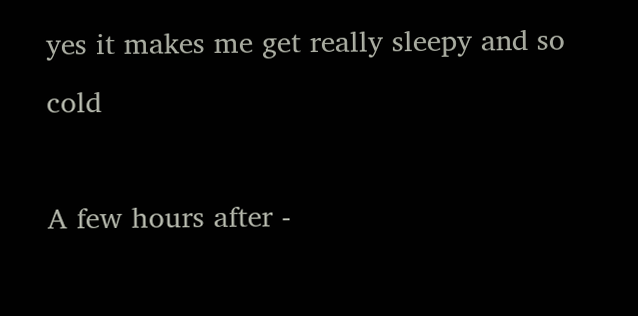yes it makes me get really sleepy and so cold

A few hours after -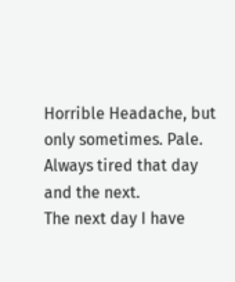Horrible Headache, but only sometimes. Pale.
Always tired that day and the next.
The next day I have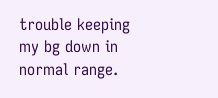trouble keeping my bg down in normal range.